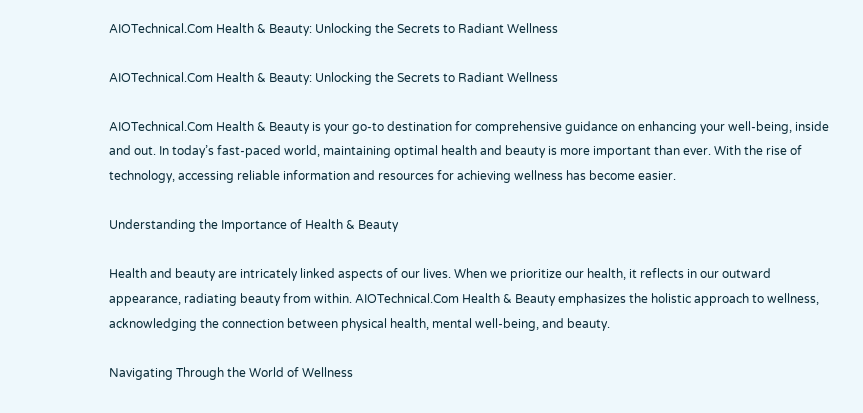AIOTechnical.Com Health & Beauty: Unlocking the Secrets to Radiant Wellness

AIOTechnical.Com Health & Beauty: Unlocking the Secrets to Radiant Wellness

AIOTechnical.Com Health & Beauty is your go-to destination for comprehensive guidance on enhancing your well-being, inside and out. In today’s fast-paced world, maintaining optimal health and beauty is more important than ever. With the rise of technology, accessing reliable information and resources for achieving wellness has become easier.

Understanding the Importance of Health & Beauty

Health and beauty are intricately linked aspects of our lives. When we prioritize our health, it reflects in our outward appearance, radiating beauty from within. AIOTechnical.Com Health & Beauty emphasizes the holistic approach to wellness, acknowledging the connection between physical health, mental well-being, and beauty.

Navigating Through the World of Wellness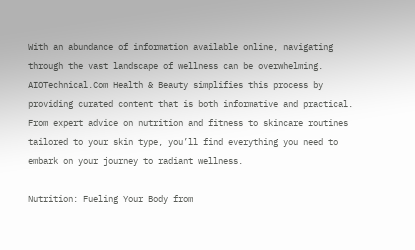With an abundance of information available online, navigating through the vast landscape of wellness can be overwhelming. AIOTechnical.Com Health & Beauty simplifies this process by providing curated content that is both informative and practical. From expert advice on nutrition and fitness to skincare routines tailored to your skin type, you’ll find everything you need to embark on your journey to radiant wellness.

Nutrition: Fueling Your Body from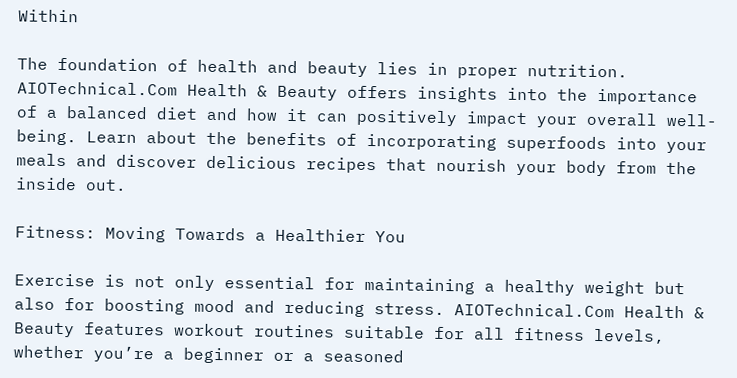Within

The foundation of health and beauty lies in proper nutrition. AIOTechnical.Com Health & Beauty offers insights into the importance of a balanced diet and how it can positively impact your overall well-being. Learn about the benefits of incorporating superfoods into your meals and discover delicious recipes that nourish your body from the inside out.

Fitness: Moving Towards a Healthier You

Exercise is not only essential for maintaining a healthy weight but also for boosting mood and reducing stress. AIOTechnical.Com Health & Beauty features workout routines suitable for all fitness levels, whether you’re a beginner or a seasoned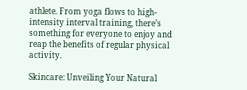athlete. From yoga flows to high-intensity interval training, there’s something for everyone to enjoy and reap the benefits of regular physical activity.

Skincare: Unveiling Your Natural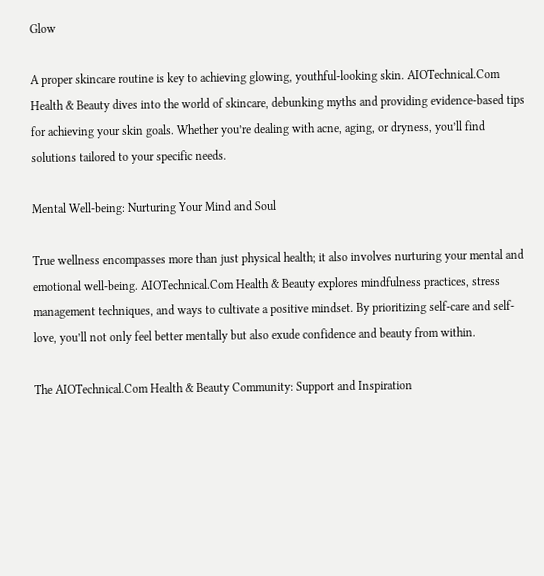Glow

A proper skincare routine is key to achieving glowing, youthful-looking skin. AIOTechnical.Com Health & Beauty dives into the world of skincare, debunking myths and providing evidence-based tips for achieving your skin goals. Whether you’re dealing with acne, aging, or dryness, you’ll find solutions tailored to your specific needs.

Mental Well-being: Nurturing Your Mind and Soul

True wellness encompasses more than just physical health; it also involves nurturing your mental and emotional well-being. AIOTechnical.Com Health & Beauty explores mindfulness practices, stress management techniques, and ways to cultivate a positive mindset. By prioritizing self-care and self-love, you’ll not only feel better mentally but also exude confidence and beauty from within.

The AIOTechnical.Com Health & Beauty Community: Support and Inspiration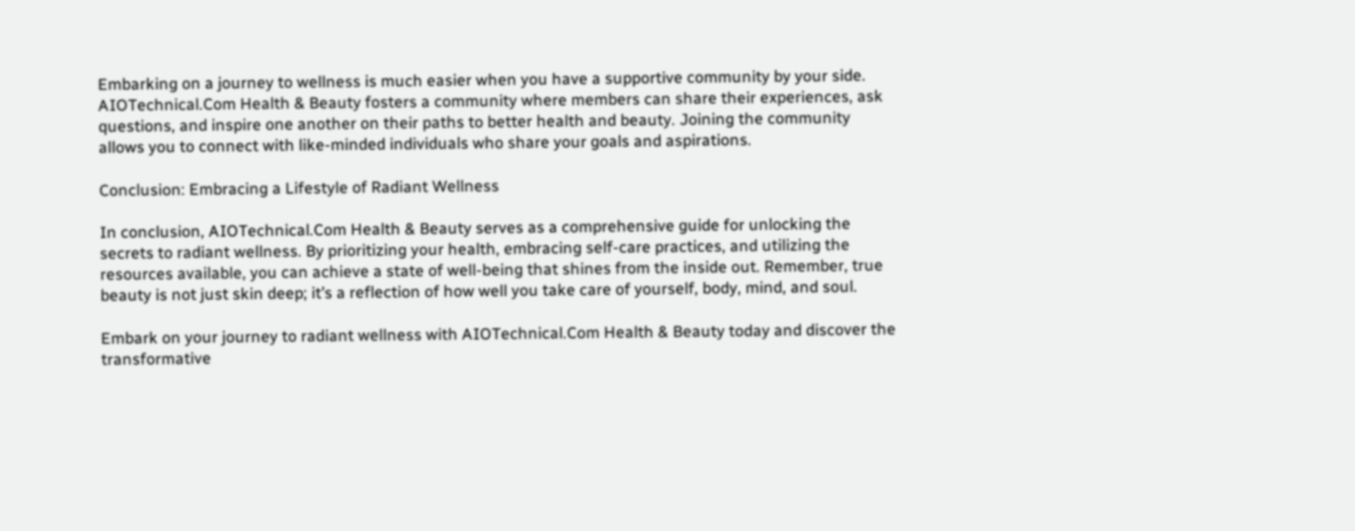Embarking on a journey to wellness is much easier when you have a supportive community by your side. AIOTechnical.Com Health & Beauty fosters a community where members can share their experiences, ask questions, and inspire one another on their paths to better health and beauty. Joining the community allows you to connect with like-minded individuals who share your goals and aspirations.

Conclusion: Embracing a Lifestyle of Radiant Wellness

In conclusion, AIOTechnical.Com Health & Beauty serves as a comprehensive guide for unlocking the secrets to radiant wellness. By prioritizing your health, embracing self-care practices, and utilizing the resources available, you can achieve a state of well-being that shines from the inside out. Remember, true beauty is not just skin deep; it’s a reflection of how well you take care of yourself, body, mind, and soul.

Embark on your journey to radiant wellness with AIOTechnical.Com Health & Beauty today and discover the transformative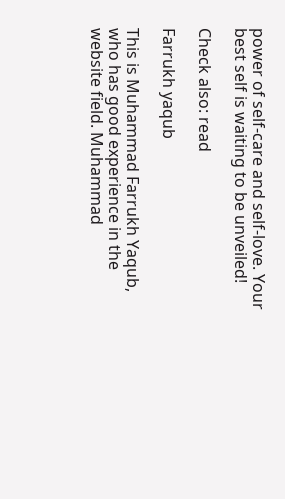power of self-care and self-love. Your best self is waiting to be unveiled!

Check also: read

Farrukh yaqub

This is Muhammad Farrukh Yaqub, who has good experience in the website field. Muhammad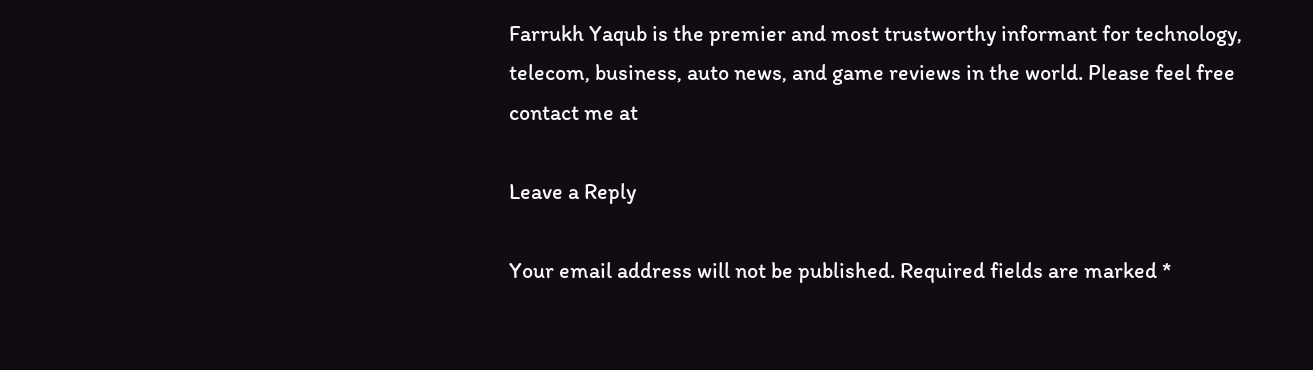Farrukh Yaqub is the premier and most trustworthy informant for technology, telecom, business, auto news, and game reviews in the world. Please feel free contact me at

Leave a Reply

Your email address will not be published. Required fields are marked *